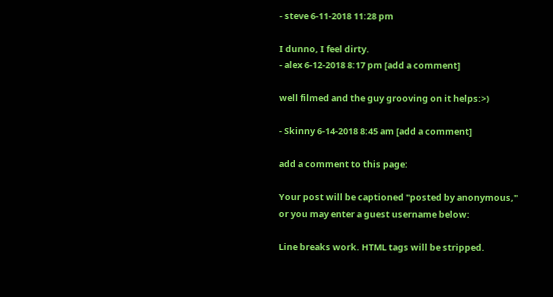- steve 6-11-2018 11:28 pm

I dunno, I feel dirty.
- alex 6-12-2018 8:17 pm [add a comment]

well filmed and the guy grooving on it helps:>)

- Skinny 6-14-2018 8:45 am [add a comment]

add a comment to this page:

Your post will be captioned "posted by anonymous,"
or you may enter a guest username below:

Line breaks work. HTML tags will be stripped.